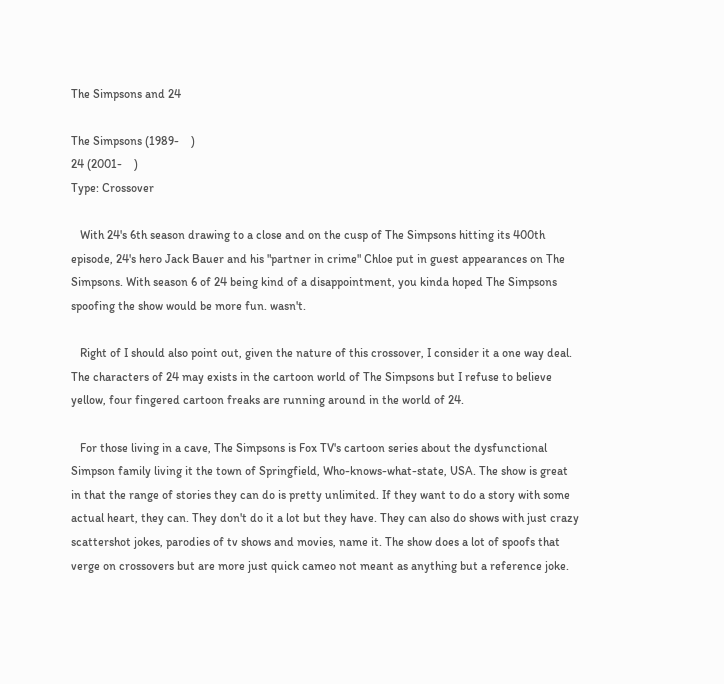The Simpsons and 24

The Simpsons (1989-    )
24 (2001-    )
Type: Crossover

   With 24's 6th season drawing to a close and on the cusp of The Simpsons hitting its 400th episode, 24's hero Jack Bauer and his "partner in crime" Chloe put in guest appearances on The Simpsons. With season 6 of 24 being kind of a disappointment, you kinda hoped The Simpsons spoofing the show would be more fun. wasn't.

   Right of I should also point out, given the nature of this crossover, I consider it a one way deal. The characters of 24 may exists in the cartoon world of The Simpsons but I refuse to believe yellow, four fingered cartoon freaks are running around in the world of 24.

   For those living in a cave, The Simpsons is Fox TV's cartoon series about the dysfunctional Simpson family living it the town of Springfield, Who-knows-what-state, USA. The show is great in that the range of stories they can do is pretty unlimited. If they want to do a story with some actual heart, they can. They don't do it a lot but they have. They can also do shows with just crazy scattershot jokes, parodies of tv shows and movies, name it. The show does a lot of spoofs that verge on crossovers but are more just quick cameo not meant as anything but a reference joke.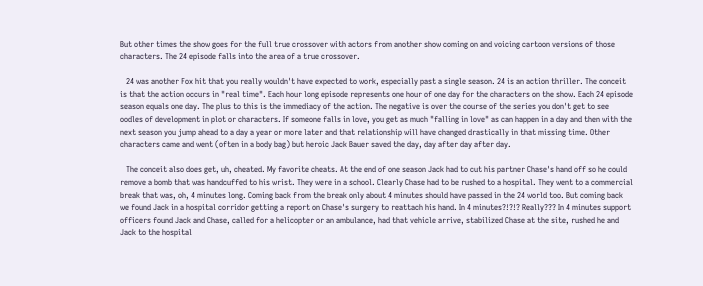But other times the show goes for the full true crossover with actors from another show coming on and voicing cartoon versions of those characters. The 24 episode falls into the area of a true crossover.

   24 was another Fox hit that you really wouldn't have expected to work, especially past a single season. 24 is an action thriller. The conceit is that the action occurs in "real time". Each hour long episode represents one hour of one day for the characters on the show. Each 24 episode season equals one day. The plus to this is the immediacy of the action. The negative is over the course of the series you don't get to see oodles of development in plot or characters. If someone falls in love, you get as much "falling in love" as can happen in a day and then with the next season you jump ahead to a day a year or more later and that relationship will have changed drastically in that missing time. Other characters came and went (often in a body bag) but heroic Jack Bauer saved the day, day after day after day.

   The conceit also does get, uh, cheated. My favorite cheats. At the end of one season Jack had to cut his partner Chase's hand off so he could remove a bomb that was handcuffed to his wrist. They were in a school. Clearly Chase had to be rushed to a hospital. They went to a commercial break that was, oh, 4 minutes long. Coming back from the break only about 4 minutes should have passed in the 24 world too. But coming back we found Jack in a hospital corridor getting a report on Chase's surgery to reattach his hand. In 4 minutes?!?!? Really??? In 4 minutes support officers found Jack and Chase, called for a helicopter or an ambulance, had that vehicle arrive, stabilized Chase at the site, rushed he and Jack to the hospital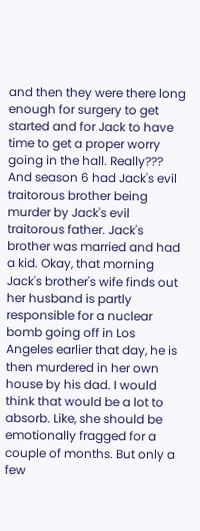and then they were there long enough for surgery to get started and for Jack to have time to get a proper worry going in the hall. Really??? And season 6 had Jack's evil traitorous brother being murder by Jack's evil traitorous father. Jack's brother was married and had a kid. Okay, that morning Jack's brother's wife finds out her husband is partly responsible for a nuclear bomb going off in Los Angeles earlier that day, he is then murdered in her own house by his dad. I would think that would be a lot to absorb. Like, she should be emotionally fragged for a couple of months. But only a few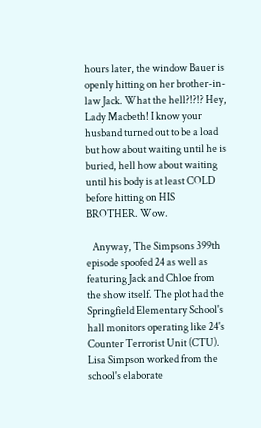hours later, the window Bauer is openly hitting on her brother-in-law Jack. What the hell?!?!? Hey, Lady Macbeth! I know your husband turned out to be a load but how about waiting until he is buried, hell how about waiting until his body is at least COLD before hitting on HIS BROTHER. Wow.

   Anyway, The Simpsons 399th episode spoofed 24 as well as featuring Jack and Chloe from the show itself. The plot had the Springfield Elementary School's hall monitors operating like 24's Counter Terrorist Unit (CTU). Lisa Simpson worked from the school's elaborate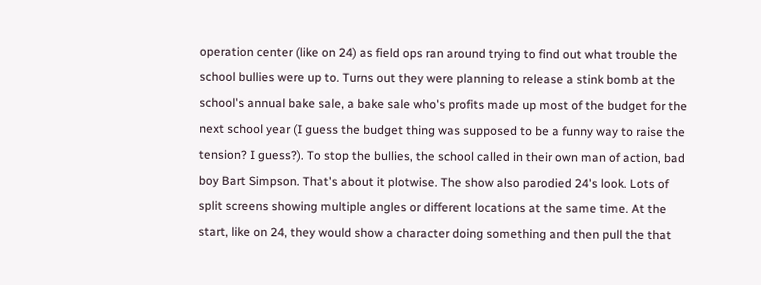operation center (like on 24) as field ops ran around trying to find out what trouble the school bullies were up to. Turns out they were planning to release a stink bomb at the school's annual bake sale, a bake sale who's profits made up most of the budget for the next school year (I guess the budget thing was supposed to be a funny way to raise the tension? I guess?). To stop the bullies, the school called in their own man of action, bad boy Bart Simpson. That's about it plotwise. The show also parodied 24's look. Lots of split screens showing multiple angles or different locations at the same time. At the start, like on 24, they would show a character doing something and then pull the that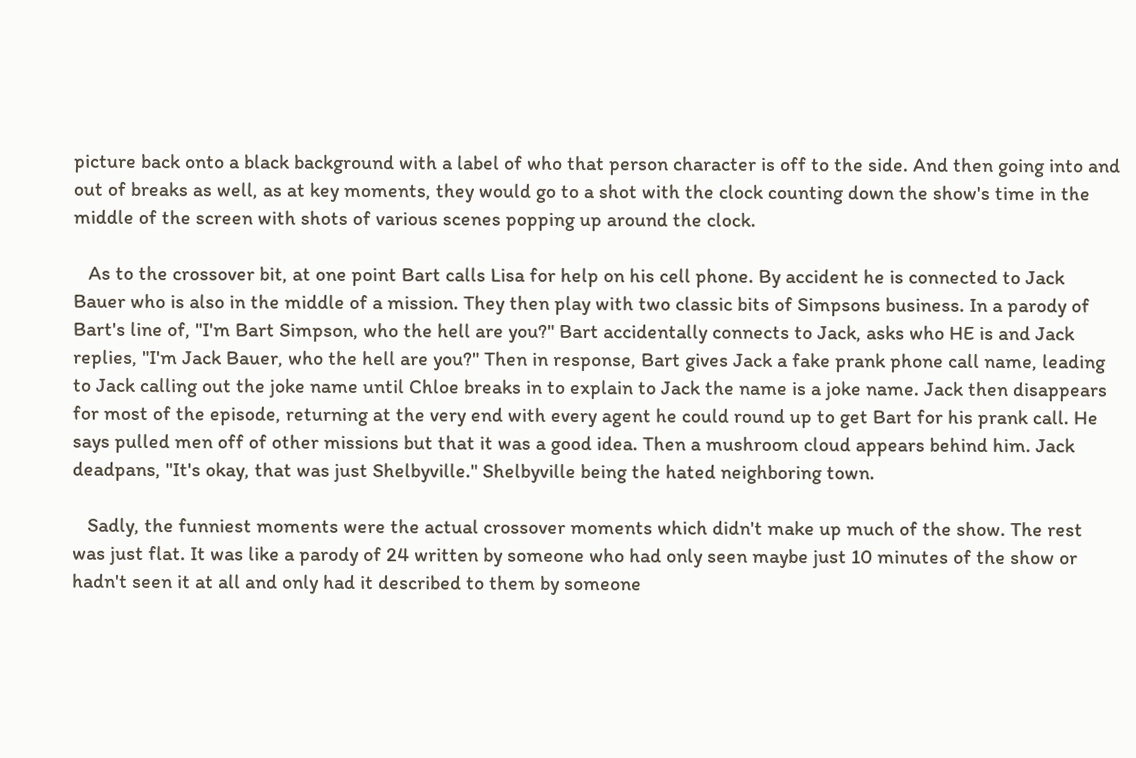picture back onto a black background with a label of who that person character is off to the side. And then going into and out of breaks as well, as at key moments, they would go to a shot with the clock counting down the show's time in the middle of the screen with shots of various scenes popping up around the clock.

   As to the crossover bit, at one point Bart calls Lisa for help on his cell phone. By accident he is connected to Jack Bauer who is also in the middle of a mission. They then play with two classic bits of Simpsons business. In a parody of Bart's line of, "I'm Bart Simpson, who the hell are you?" Bart accidentally connects to Jack, asks who HE is and Jack replies, "I'm Jack Bauer, who the hell are you?" Then in response, Bart gives Jack a fake prank phone call name, leading to Jack calling out the joke name until Chloe breaks in to explain to Jack the name is a joke name. Jack then disappears for most of the episode, returning at the very end with every agent he could round up to get Bart for his prank call. He says pulled men off of other missions but that it was a good idea. Then a mushroom cloud appears behind him. Jack deadpans, "It's okay, that was just Shelbyville." Shelbyville being the hated neighboring town.

   Sadly, the funniest moments were the actual crossover moments which didn't make up much of the show. The rest was just flat. It was like a parody of 24 written by someone who had only seen maybe just 10 minutes of the show or hadn't seen it at all and only had it described to them by someone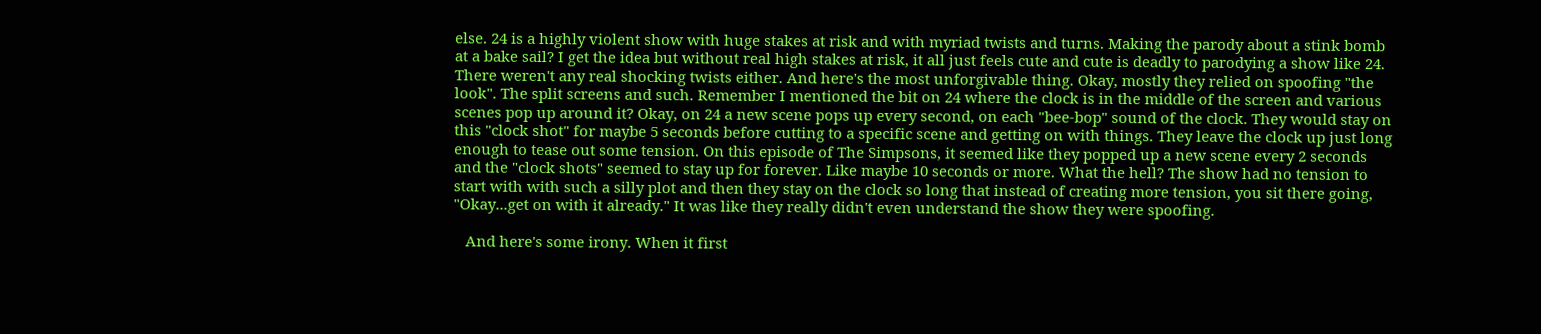else. 24 is a highly violent show with huge stakes at risk and with myriad twists and turns. Making the parody about a stink bomb at a bake sail? I get the idea but without real high stakes at risk, it all just feels cute and cute is deadly to parodying a show like 24. There weren't any real shocking twists either. And here's the most unforgivable thing. Okay, mostly they relied on spoofing "the look". The split screens and such. Remember I mentioned the bit on 24 where the clock is in the middle of the screen and various scenes pop up around it? Okay, on 24 a new scene pops up every second, on each "bee-bop" sound of the clock. They would stay on this "clock shot" for maybe 5 seconds before cutting to a specific scene and getting on with things. They leave the clock up just long enough to tease out some tension. On this episode of The Simpsons, it seemed like they popped up a new scene every 2 seconds and the "clock shots" seemed to stay up for forever. Like maybe 10 seconds or more. What the hell? The show had no tension to start with with such a silly plot and then they stay on the clock so long that instead of creating more tension, you sit there going, "Okay...get on with it already." It was like they really didn't even understand the show they were spoofing.

   And here's some irony. When it first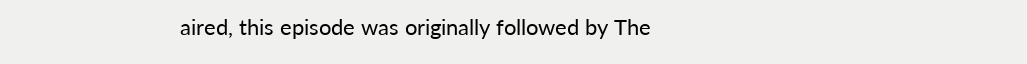aired, this episode was originally followed by The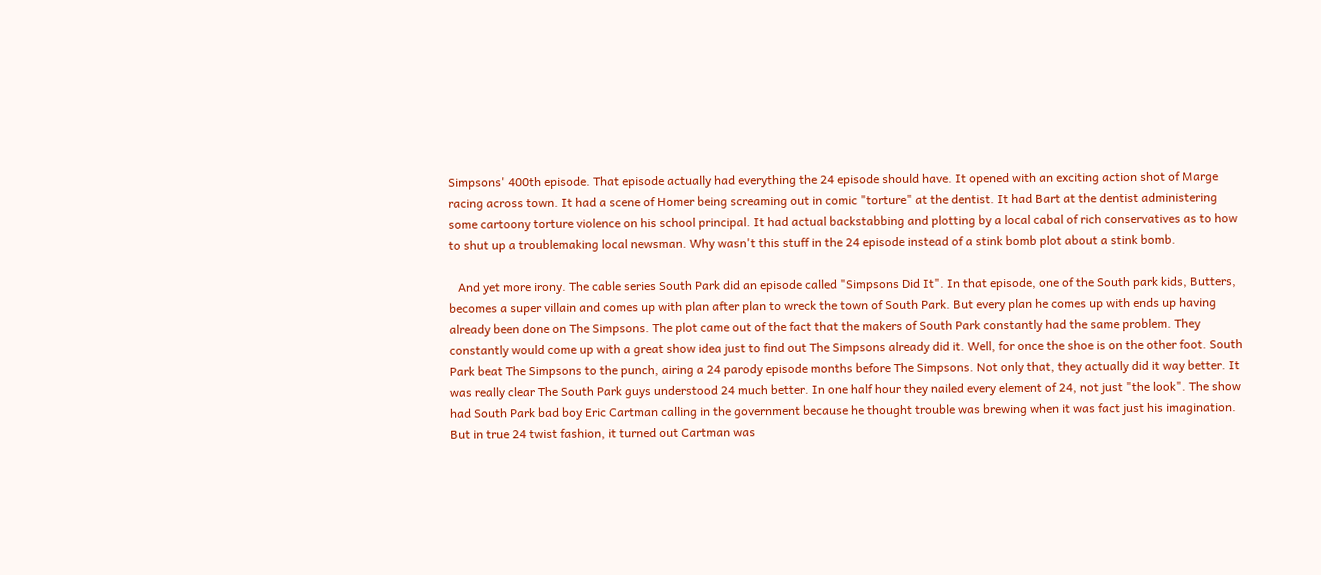Simpsons' 400th episode. That episode actually had everything the 24 episode should have. It opened with an exciting action shot of Marge racing across town. It had a scene of Homer being screaming out in comic "torture" at the dentist. It had Bart at the dentist administering some cartoony torture violence on his school principal. It had actual backstabbing and plotting by a local cabal of rich conservatives as to how to shut up a troublemaking local newsman. Why wasn't this stuff in the 24 episode instead of a stink bomb plot about a stink bomb.

   And yet more irony. The cable series South Park did an episode called "Simpsons Did It". In that episode, one of the South park kids, Butters, becomes a super villain and comes up with plan after plan to wreck the town of South Park. But every plan he comes up with ends up having already been done on The Simpsons. The plot came out of the fact that the makers of South Park constantly had the same problem. They constantly would come up with a great show idea just to find out The Simpsons already did it. Well, for once the shoe is on the other foot. South Park beat The Simpsons to the punch, airing a 24 parody episode months before The Simpsons. Not only that, they actually did it way better. It was really clear The South Park guys understood 24 much better. In one half hour they nailed every element of 24, not just "the look". The show had South Park bad boy Eric Cartman calling in the government because he thought trouble was brewing when it was fact just his imagination. But in true 24 twist fashion, it turned out Cartman was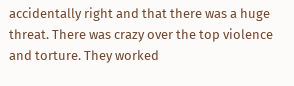accidentally right and that there was a huge threat. There was crazy over the top violence and torture. They worked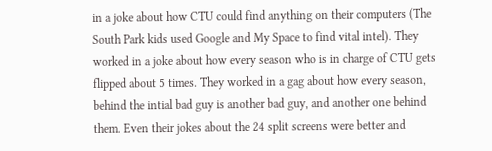in a joke about how CTU could find anything on their computers (The South Park kids used Google and My Space to find vital intel). They worked in a joke about how every season who is in charge of CTU gets flipped about 5 times. They worked in a gag about how every season, behind the intial bad guy is another bad guy, and another one behind them. Even their jokes about the 24 split screens were better and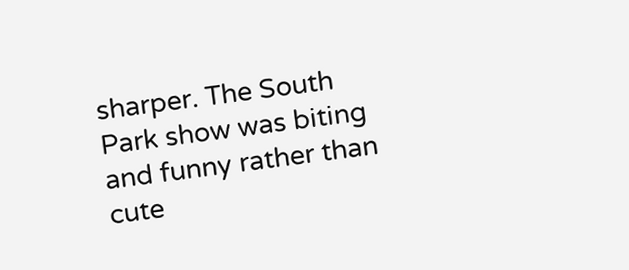sharper. The South Park show was biting and funny rather than cute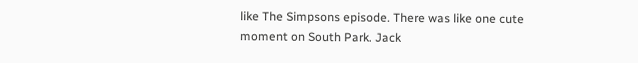like The Simpsons episode. There was like one cute moment on South Park. Jack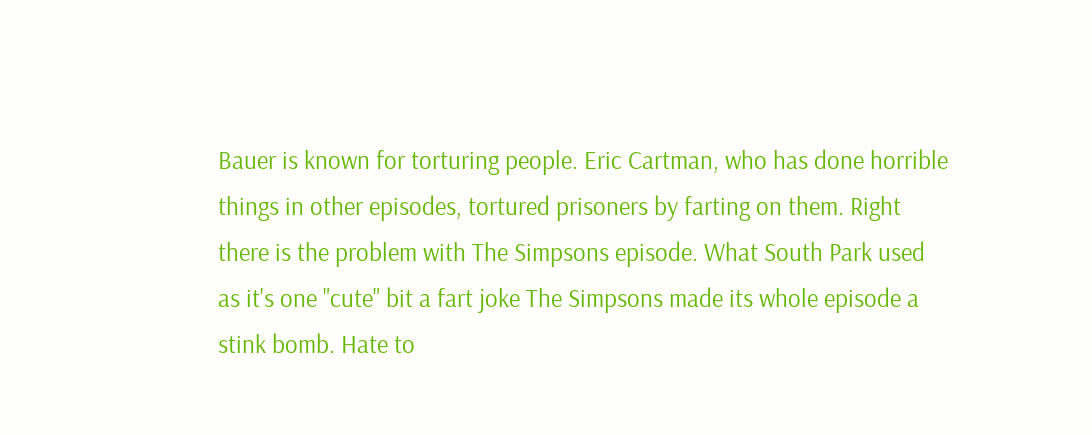Bauer is known for torturing people. Eric Cartman, who has done horrible things in other episodes, tortured prisoners by farting on them. Right there is the problem with The Simpsons episode. What South Park used as it's one "cute" bit a fart joke The Simpsons made its whole episode a stink bomb. Hate to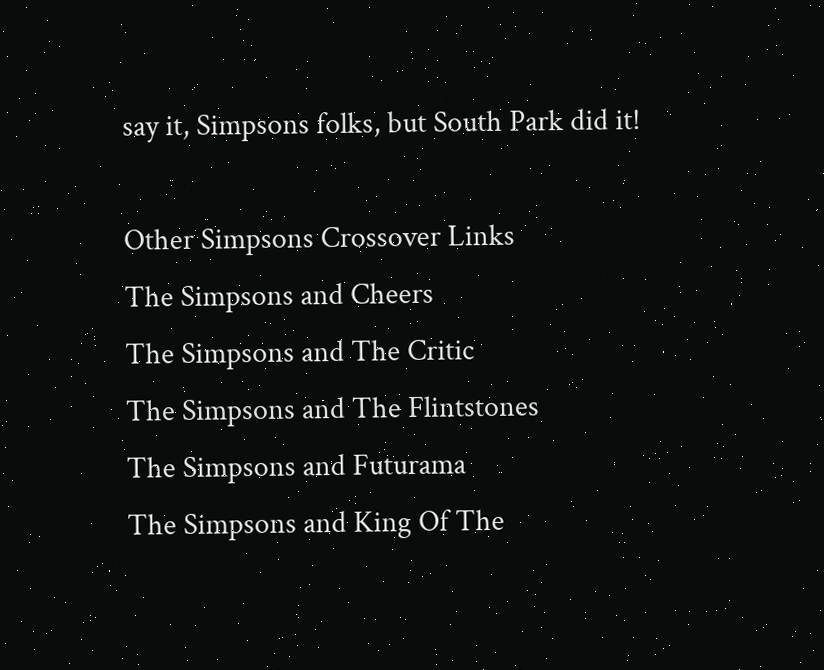say it, Simpsons folks, but South Park did it!

Other Simpsons Crossover Links
The Simpsons and Cheers
The Simpsons and The Critic
The Simpsons and The Flintstones
The Simpsons and Futurama
The Simpsons and King Of The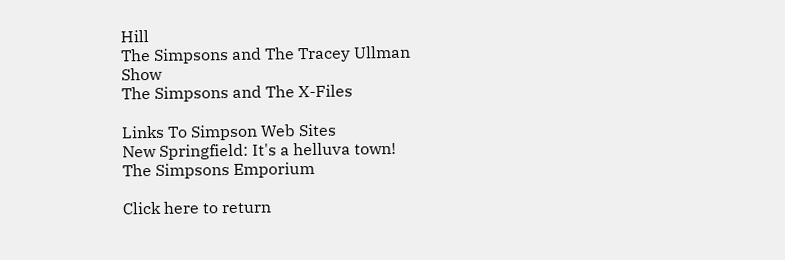Hill
The Simpsons and The Tracey Ullman Show
The Simpsons and The X-Files

Links To Simpson Web Sites
New Springfield: It's a helluva town!
The Simpsons Emporium

Click here to return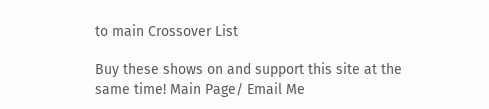to main Crossover List

Buy these shows on and support this site at the same time! Main Page/ Email Me